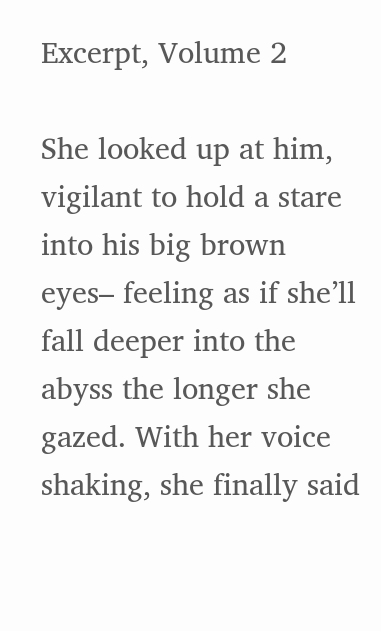Excerpt, Volume 2

She looked up at him, vigilant to hold a stare into his big brown eyes– feeling as if she’ll fall deeper into the abyss the longer she gazed. With her voice shaking, she finally said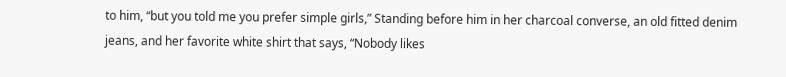to him, “but you told me you prefer simple girls,” Standing before him in her charcoal converse, an old fitted denim jeans, and her favorite white shirt that says, “Nobody likes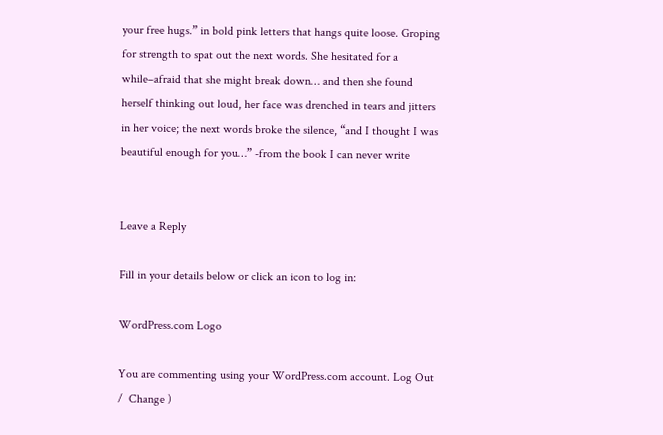your free hugs.” in bold pink letters that hangs quite loose. Groping for strength to spat out the next words. She hesitated for a while–afraid that she might break down… and then she found herself thinking out loud, her face was drenched in tears and jitters in her voice; the next words broke the silence, “and I thought I was beautiful enough for you…” -from the book I can never write


Leave a Reply

Fill in your details below or click an icon to log in:

WordPress.com Logo

You are commenting using your WordPress.com account. Log Out /  Change )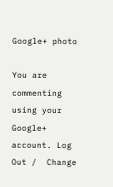Google+ photo

You are commenting using your Google+ account. Log Out /  Change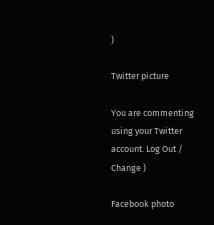)

Twitter picture

You are commenting using your Twitter account. Log Out /  Change )

Facebook photo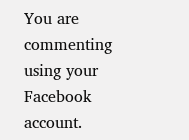You are commenting using your Facebook account.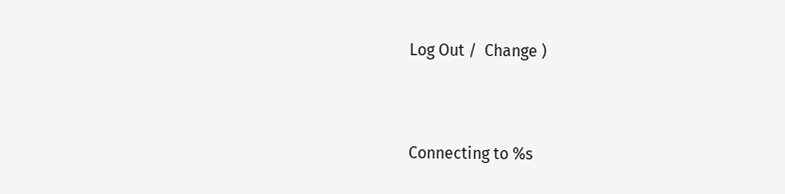Log Out /  Change )


Connecting to %s